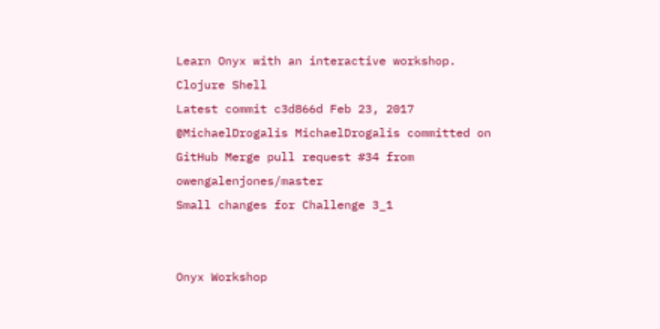Learn Onyx with an interactive workshop.
Clojure Shell
Latest commit c3d866d Feb 23, 2017 @MichaelDrogalis MichaelDrogalis committed on GitHub Merge pull request #34 from owengalenjones/master
Small changes for Challenge 3_1


Onyx Workshop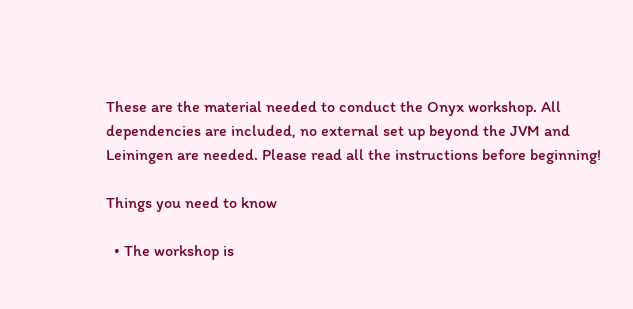These are the material needed to conduct the Onyx workshop. All dependencies are included, no external set up beyond the JVM and Leiningen are needed. Please read all the instructions before beginning!

Things you need to know

  • The workshop is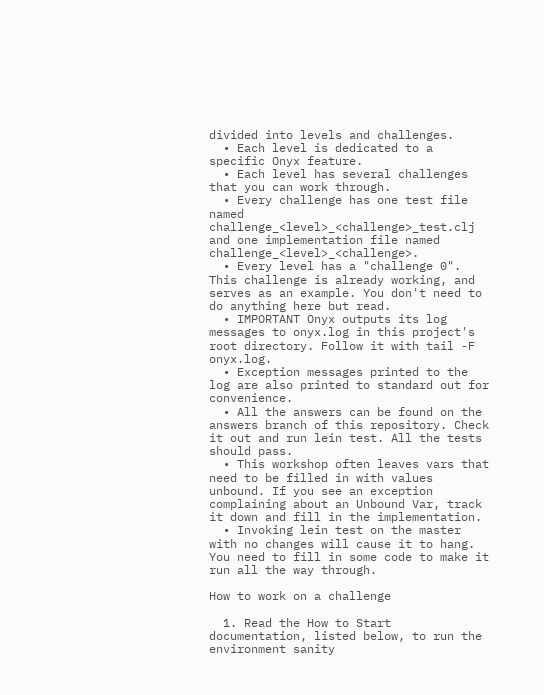divided into levels and challenges.
  • Each level is dedicated to a specific Onyx feature.
  • Each level has several challenges that you can work through.
  • Every challenge has one test file named challenge_<level>_<challenge>_test.clj and one implementation file named challenge_<level>_<challenge>.
  • Every level has a "challenge 0". This challenge is already working, and serves as an example. You don't need to do anything here but read.
  • IMPORTANT Onyx outputs its log messages to onyx.log in this project's root directory. Follow it with tail -F onyx.log.
  • Exception messages printed to the log are also printed to standard out for convenience.
  • All the answers can be found on the answers branch of this repository. Check it out and run lein test. All the tests should pass.
  • This workshop often leaves vars that need to be filled in with values unbound. If you see an exception complaining about an Unbound Var, track it down and fill in the implementation.
  • Invoking lein test on the master with no changes will cause it to hang. You need to fill in some code to make it run all the way through.

How to work on a challenge

  1. Read the How to Start documentation, listed below, to run the environment sanity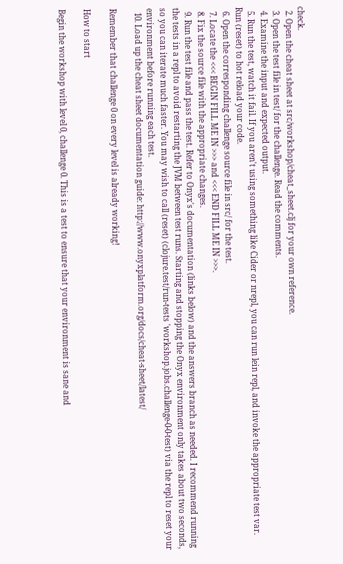check.
  2. Open the cheat sheet at src/workshop/cheat_sheet.clj for your own reference.
  3. Open the test file in test/ for the challenge. Read the comments.
  4. Examine the input and expected output.
  5. Run the test, watch it fail. If you aren't using something like Cider or nrepl, you can run lein repl, and invoke the appropriate test var. Run (reset) to hot reload your code.
  6. Open the corresponding challenge source file in src/ for the test.
  7. Locate the <<< BEGIN FILL ME IN >>> and <<< END FILL ME IN >>>.
  8. Fix the source file with the appropriate changes.
  9. Run the test file and pass the test. Refer to Onyx's documentation (links below) and the answers branch as needed. I recommend running the tests in a repl to avoid restarting the JVM between test runs. Starting and stopping the Onyx environment only takes about two seconds, so you can iterate much faster. You may wish to call (reset) (clojure.test/run-tests 'workshop.jobs.challenge-0-0-test) via the repl to reset your environment before running each test.
  10. Load up the cheat sheet documentation guide: http://www.onyxplatform.org/docs/cheat-sheet/latest/

Remember that challenge 0 on every level is already working!

How to start

Begin the workshop with level 0, challenge 0. This is a test to ensure that your environment is sane and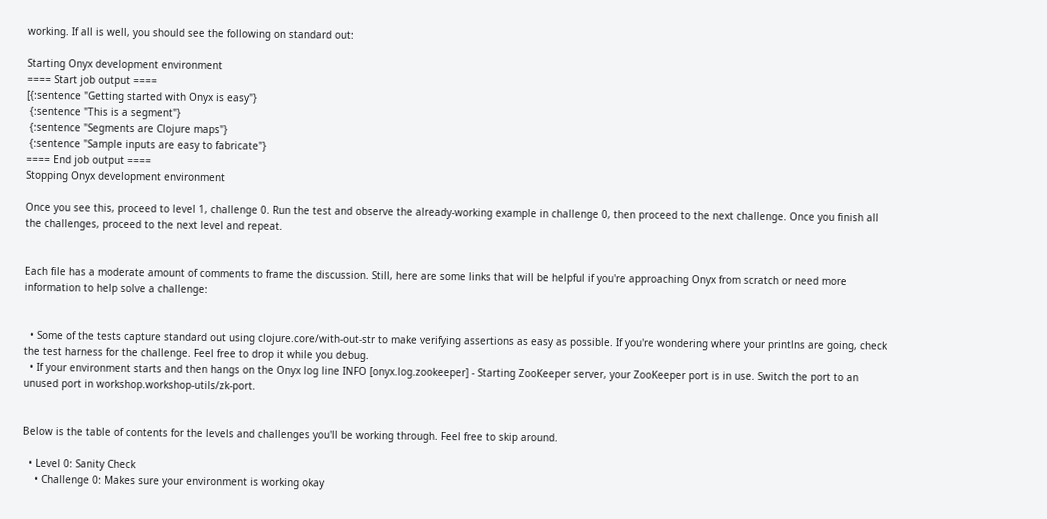working. If all is well, you should see the following on standard out:

Starting Onyx development environment
==== Start job output ====
[{:sentence "Getting started with Onyx is easy"}
 {:sentence "This is a segment"}
 {:sentence "Segments are Clojure maps"}
 {:sentence "Sample inputs are easy to fabricate"}
==== End job output ====
Stopping Onyx development environment

Once you see this, proceed to level 1, challenge 0. Run the test and observe the already-working example in challenge 0, then proceed to the next challenge. Once you finish all the challenges, proceed to the next level and repeat.


Each file has a moderate amount of comments to frame the discussion. Still, here are some links that will be helpful if you're approaching Onyx from scratch or need more information to help solve a challenge:


  • Some of the tests capture standard out using clojure.core/with-out-str to make verifying assertions as easy as possible. If you're wondering where your printlns are going, check the test harness for the challenge. Feel free to drop it while you debug.
  • If your environment starts and then hangs on the Onyx log line INFO [onyx.log.zookeeper] - Starting ZooKeeper server, your ZooKeeper port is in use. Switch the port to an unused port in workshop.workshop-utils/zk-port.


Below is the table of contents for the levels and challenges you'll be working through. Feel free to skip around.

  • Level 0: Sanity Check
    • Challenge 0: Makes sure your environment is working okay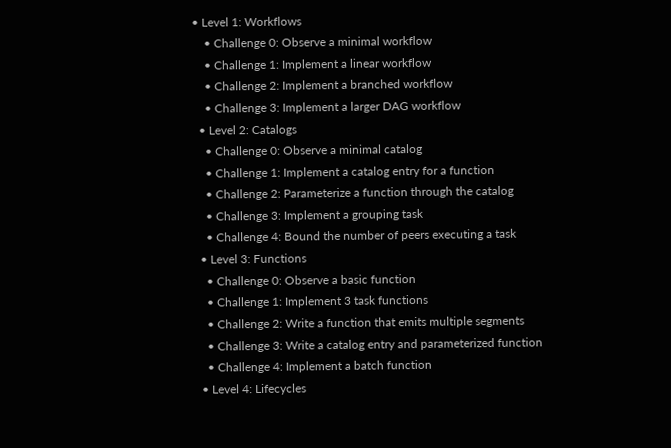• Level 1: Workflows
    • Challenge 0: Observe a minimal workflow
    • Challenge 1: Implement a linear workflow
    • Challenge 2: Implement a branched workflow
    • Challenge 3: Implement a larger DAG workflow
  • Level 2: Catalogs
    • Challenge 0: Observe a minimal catalog
    • Challenge 1: Implement a catalog entry for a function
    • Challenge 2: Parameterize a function through the catalog
    • Challenge 3: Implement a grouping task
    • Challenge 4: Bound the number of peers executing a task
  • Level 3: Functions
    • Challenge 0: Observe a basic function
    • Challenge 1: Implement 3 task functions
    • Challenge 2: Write a function that emits multiple segments
    • Challenge 3: Write a catalog entry and parameterized function
    • Challenge 4: Implement a batch function
  • Level 4: Lifecycles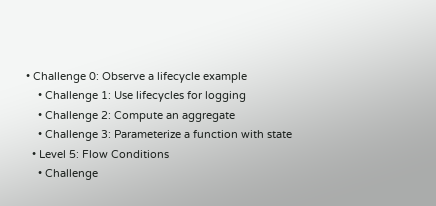• Challenge 0: Observe a lifecycle example
    • Challenge 1: Use lifecycles for logging
    • Challenge 2: Compute an aggregate
    • Challenge 3: Parameterize a function with state
  • Level 5: Flow Conditions
    • Challenge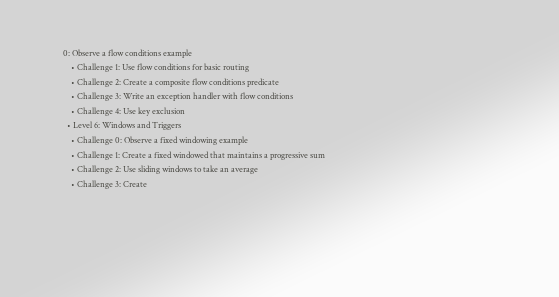0: Observe a flow conditions example
    • Challenge 1: Use flow conditions for basic routing
    • Challenge 2: Create a composite flow conditions predicate
    • Challenge 3: Write an exception handler with flow conditions
    • Challenge 4: Use key exclusion
  • Level 6: Windows and Triggers
    • Challenge 0: Observe a fixed windowing example
    • Challenge 1: Create a fixed windowed that maintains a progressive sum
    • Challenge 2: Use sliding windows to take an average
    • Challenge 3: Create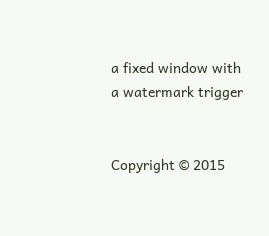a fixed window with a watermark trigger


Copyright © 2015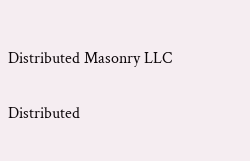Distributed Masonry LLC

Distributed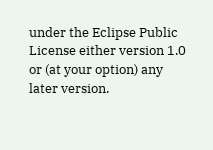under the Eclipse Public License either version 1.0 or (at your option) any later version.